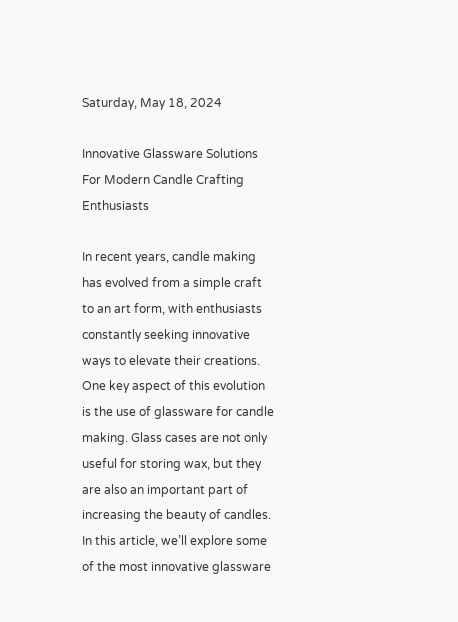Saturday, May 18, 2024

Innovative Glassware Solutions For Modern Candle Crafting Enthusiasts

In recent years, candle making has evolved from a simple craft to an art form, with enthusiasts constantly seeking innovative ways to elevate their creations. One key aspect of this evolution is the use of glassware for candle making. Glass cases are not only useful for storing wax, but they are also an important part of increasing the beauty of candles. In this article, we’ll explore some of the most innovative glassware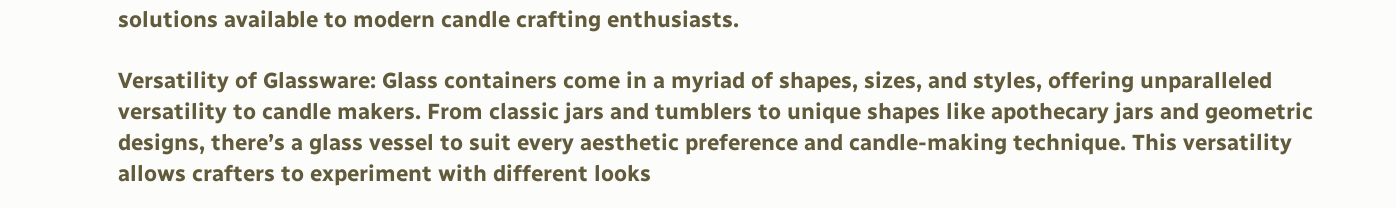solutions available to modern candle crafting enthusiasts.

Versatility of Glassware: Glass containers come in a myriad of shapes, sizes, and styles, offering unparalleled versatility to candle makers. From classic jars and tumblers to unique shapes like apothecary jars and geometric designs, there’s a glass vessel to suit every aesthetic preference and candle-making technique. This versatility allows crafters to experiment with different looks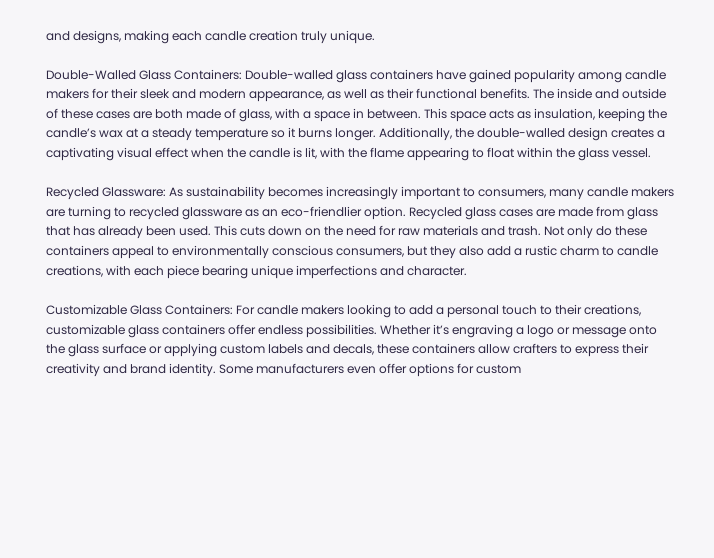and designs, making each candle creation truly unique.

Double-Walled Glass Containers: Double-walled glass containers have gained popularity among candle makers for their sleek and modern appearance, as well as their functional benefits. The inside and outside of these cases are both made of glass, with a space in between. This space acts as insulation, keeping the candle’s wax at a steady temperature so it burns longer. Additionally, the double-walled design creates a captivating visual effect when the candle is lit, with the flame appearing to float within the glass vessel.

Recycled Glassware: As sustainability becomes increasingly important to consumers, many candle makers are turning to recycled glassware as an eco-friendlier option. Recycled glass cases are made from glass that has already been used. This cuts down on the need for raw materials and trash. Not only do these containers appeal to environmentally conscious consumers, but they also add a rustic charm to candle creations, with each piece bearing unique imperfections and character.

Customizable Glass Containers: For candle makers looking to add a personal touch to their creations, customizable glass containers offer endless possibilities. Whether it’s engraving a logo or message onto the glass surface or applying custom labels and decals, these containers allow crafters to express their creativity and brand identity. Some manufacturers even offer options for custom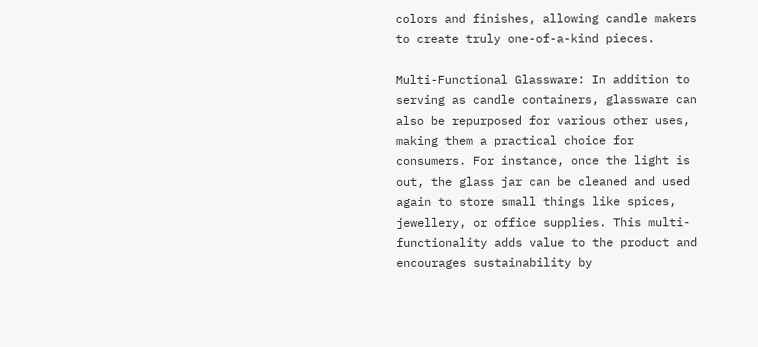colors and finishes, allowing candle makers to create truly one-of-a-kind pieces.

Multi-Functional Glassware: In addition to serving as candle containers, glassware can also be repurposed for various other uses, making them a practical choice for consumers. For instance, once the light is out, the glass jar can be cleaned and used again to store small things like spices, jewellery, or office supplies. This multi-functionality adds value to the product and encourages sustainability by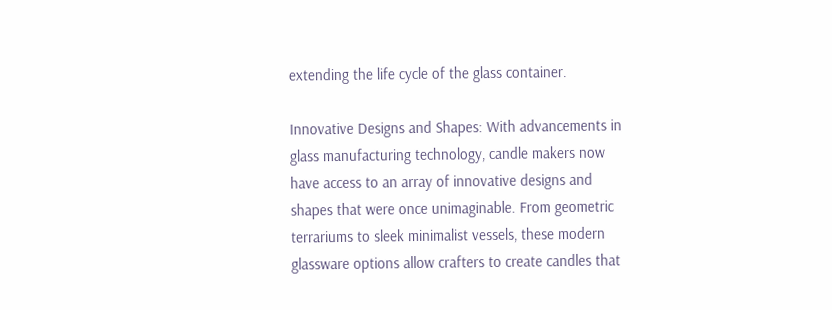extending the life cycle of the glass container.

Innovative Designs and Shapes: With advancements in glass manufacturing technology, candle makers now have access to an array of innovative designs and shapes that were once unimaginable. From geometric terrariums to sleek minimalist vessels, these modern glassware options allow crafters to create candles that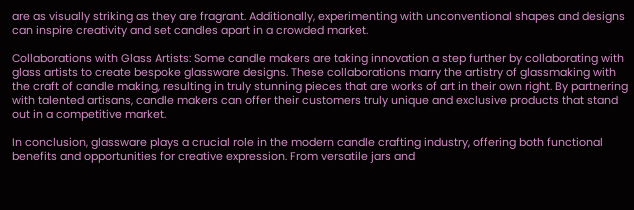are as visually striking as they are fragrant. Additionally, experimenting with unconventional shapes and designs can inspire creativity and set candles apart in a crowded market.

Collaborations with Glass Artists: Some candle makers are taking innovation a step further by collaborating with glass artists to create bespoke glassware designs. These collaborations marry the artistry of glassmaking with the craft of candle making, resulting in truly stunning pieces that are works of art in their own right. By partnering with talented artisans, candle makers can offer their customers truly unique and exclusive products that stand out in a competitive market.

In conclusion, glassware plays a crucial role in the modern candle crafting industry, offering both functional benefits and opportunities for creative expression. From versatile jars and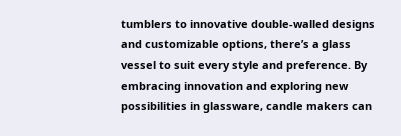tumblers to innovative double-walled designs and customizable options, there’s a glass vessel to suit every style and preference. By embracing innovation and exploring new possibilities in glassware, candle makers can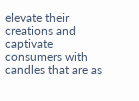elevate their creations and captivate consumers with candles that are as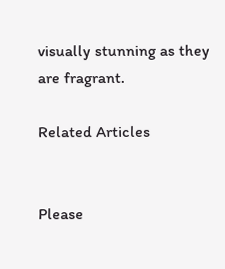visually stunning as they are fragrant.

Related Articles


Please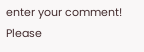enter your comment!
Please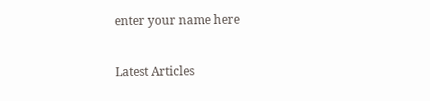enter your name here

Latest Articles